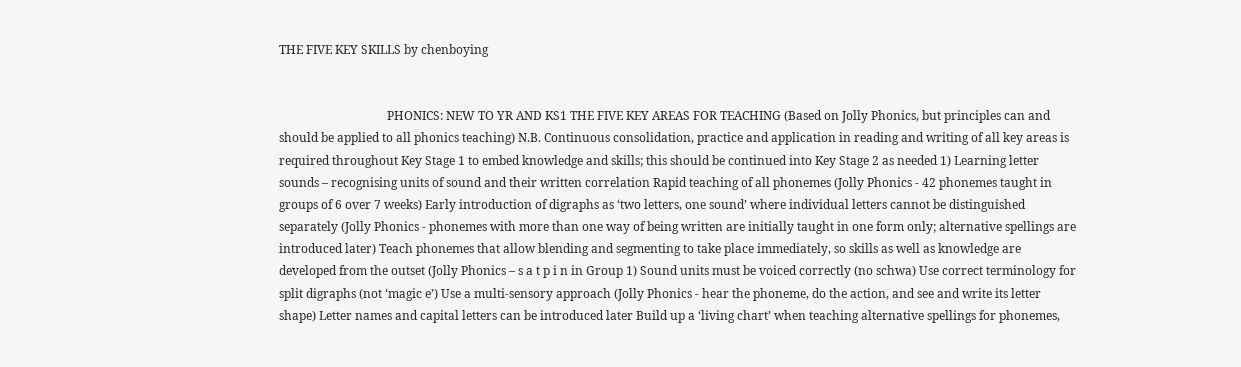THE FIVE KEY SKILLS by chenboying


                                    PHONICS: NEW TO YR AND KS1 THE FIVE KEY AREAS FOR TEACHING (Based on Jolly Phonics, but principles can and should be applied to all phonics teaching) N.B. Continuous consolidation, practice and application in reading and writing of all key areas is required throughout Key Stage 1 to embed knowledge and skills; this should be continued into Key Stage 2 as needed 1) Learning letter sounds – recognising units of sound and their written correlation Rapid teaching of all phonemes (Jolly Phonics - 42 phonemes taught in groups of 6 over 7 weeks) Early introduction of digraphs as ‘two letters, one sound’ where individual letters cannot be distinguished separately (Jolly Phonics - phonemes with more than one way of being written are initially taught in one form only; alternative spellings are introduced later) Teach phonemes that allow blending and segmenting to take place immediately, so skills as well as knowledge are developed from the outset (Jolly Phonics – s a t p i n in Group 1) Sound units must be voiced correctly (no schwa) Use correct terminology for split digraphs (not ‘magic e’) Use a multi-sensory approach (Jolly Phonics - hear the phoneme, do the action, and see and write its letter shape) Letter names and capital letters can be introduced later Build up a ‘living chart’ when teaching alternative spellings for phonemes,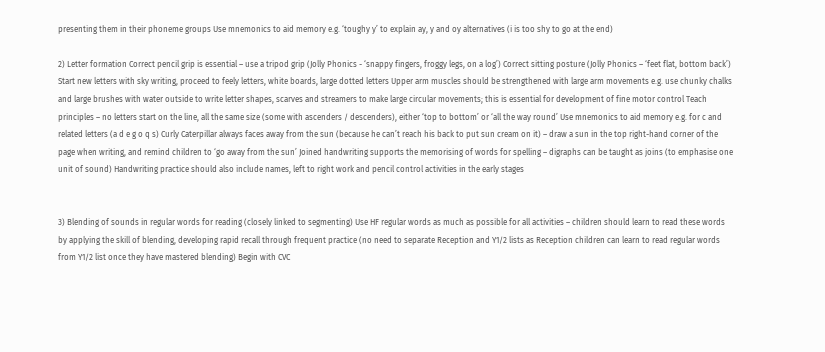presenting them in their phoneme groups Use mnemonics to aid memory e.g. ‘toughy y’ to explain ay, y and oy alternatives (i is too shy to go at the end)

2) Letter formation Correct pencil grip is essential – use a tripod grip (Jolly Phonics - ‘snappy fingers, froggy legs, on a log’) Correct sitting posture (Jolly Phonics – ‘feet flat, bottom back’) Start new letters with sky writing, proceed to feely letters, white boards, large dotted letters Upper arm muscles should be strengthened with large arm movements e.g. use chunky chalks and large brushes with water outside to write letter shapes, scarves and streamers to make large circular movements; this is essential for development of fine motor control Teach principles – no letters start on the line, all the same size (some with ascenders / descenders), either ‘top to bottom’ or ‘all the way round’ Use mnemonics to aid memory e.g. for c and related letters (a d e g o q s) Curly Caterpillar always faces away from the sun (because he can’t reach his back to put sun cream on it) – draw a sun in the top right-hand corner of the page when writing, and remind children to ‘go away from the sun’ Joined handwriting supports the memorising of words for spelling – digraphs can be taught as joins (to emphasise one unit of sound) Handwriting practice should also include names, left to right work and pencil control activities in the early stages


3) Blending of sounds in regular words for reading (closely linked to segmenting) Use HF regular words as much as possible for all activities – children should learn to read these words by applying the skill of blending, developing rapid recall through frequent practice (no need to separate Reception and Y1/2 lists as Reception children can learn to read regular words from Y1/2 list once they have mastered blending) Begin with CVC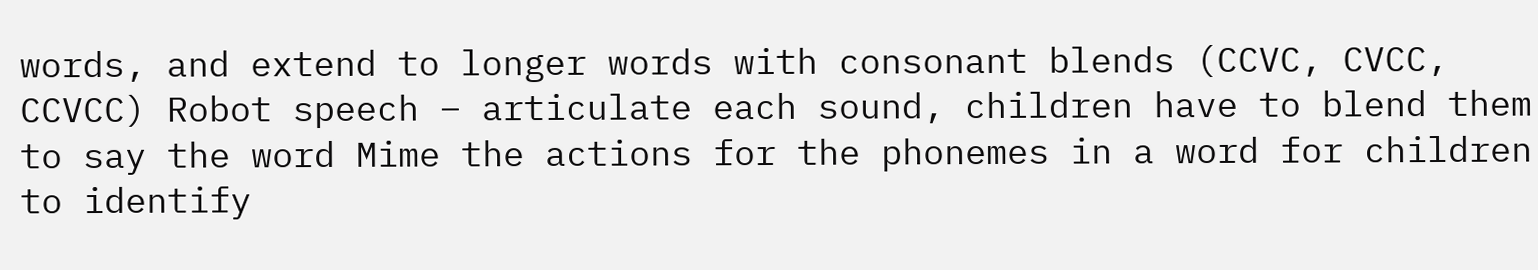words, and extend to longer words with consonant blends (CCVC, CVCC, CCVCC) Robot speech – articulate each sound, children have to blend them to say the word Mime the actions for the phonemes in a word for children to identify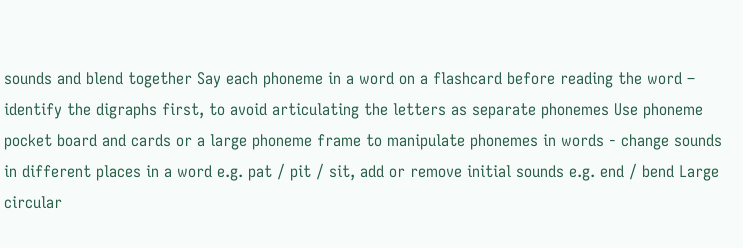sounds and blend together Say each phoneme in a word on a flashcard before reading the word – identify the digraphs first, to avoid articulating the letters as separate phonemes Use phoneme pocket board and cards or a large phoneme frame to manipulate phonemes in words - change sounds in different places in a word e.g. pat / pit / sit, add or remove initial sounds e.g. end / bend Large circular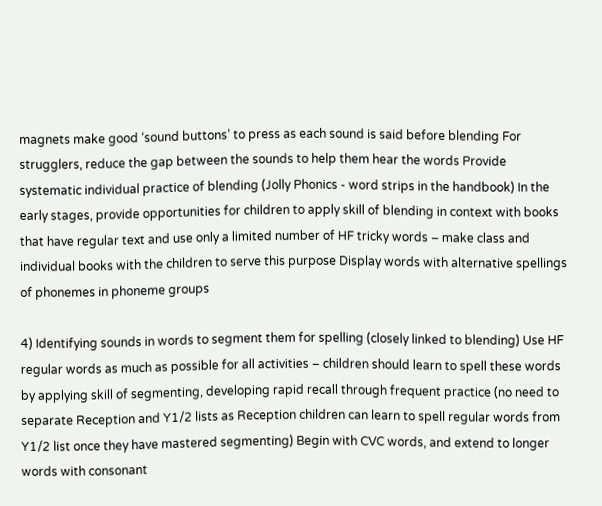magnets make good ‘sound buttons’ to press as each sound is said before blending For strugglers, reduce the gap between the sounds to help them hear the words Provide systematic individual practice of blending (Jolly Phonics - word strips in the handbook) In the early stages, provide opportunities for children to apply skill of blending in context with books that have regular text and use only a limited number of HF tricky words – make class and individual books with the children to serve this purpose Display words with alternative spellings of phonemes in phoneme groups

4) Identifying sounds in words to segment them for spelling (closely linked to blending) Use HF regular words as much as possible for all activities – children should learn to spell these words by applying skill of segmenting, developing rapid recall through frequent practice (no need to separate Reception and Y1/2 lists as Reception children can learn to spell regular words from Y1/2 list once they have mastered segmenting) Begin with CVC words, and extend to longer words with consonant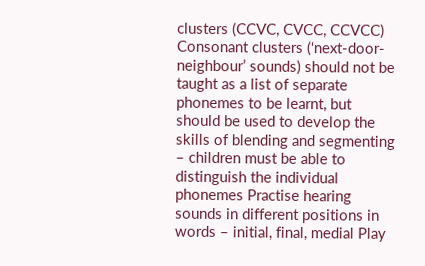clusters (CCVC, CVCC, CCVCC) Consonant clusters (‘next-door-neighbour’ sounds) should not be taught as a list of separate phonemes to be learnt, but should be used to develop the skills of blending and segmenting – children must be able to distinguish the individual phonemes Practise hearing sounds in different positions in words – initial, final, medial Play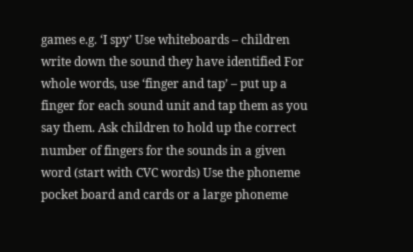games e.g. ‘I spy’ Use whiteboards – children write down the sound they have identified For whole words, use ‘finger and tap’ – put up a finger for each sound unit and tap them as you say them. Ask children to hold up the correct number of fingers for the sounds in a given word (start with CVC words) Use the phoneme pocket board and cards or a large phoneme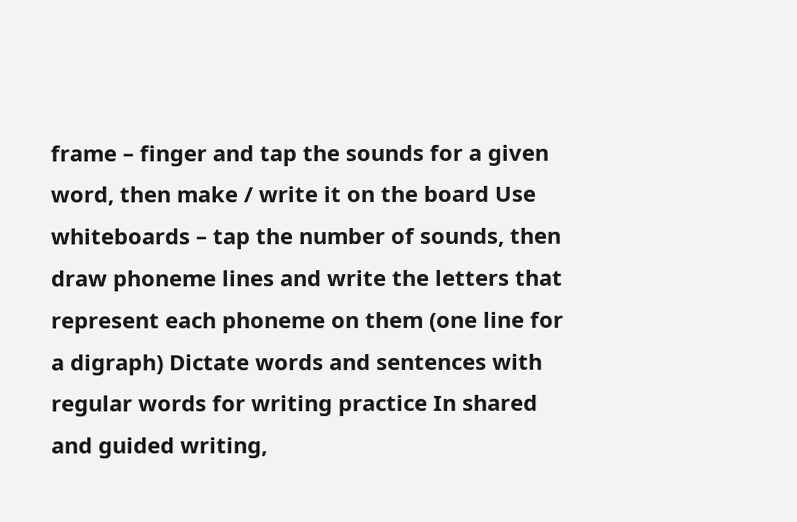frame – finger and tap the sounds for a given word, then make / write it on the board Use whiteboards – tap the number of sounds, then draw phoneme lines and write the letters that represent each phoneme on them (one line for a digraph) Dictate words and sentences with regular words for writing practice In shared and guided writing,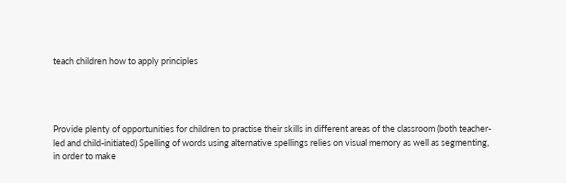teach children how to apply principles




Provide plenty of opportunities for children to practise their skills in different areas of the classroom (both teacher-led and child-initiated) Spelling of words using alternative spellings relies on visual memory as well as segmenting, in order to make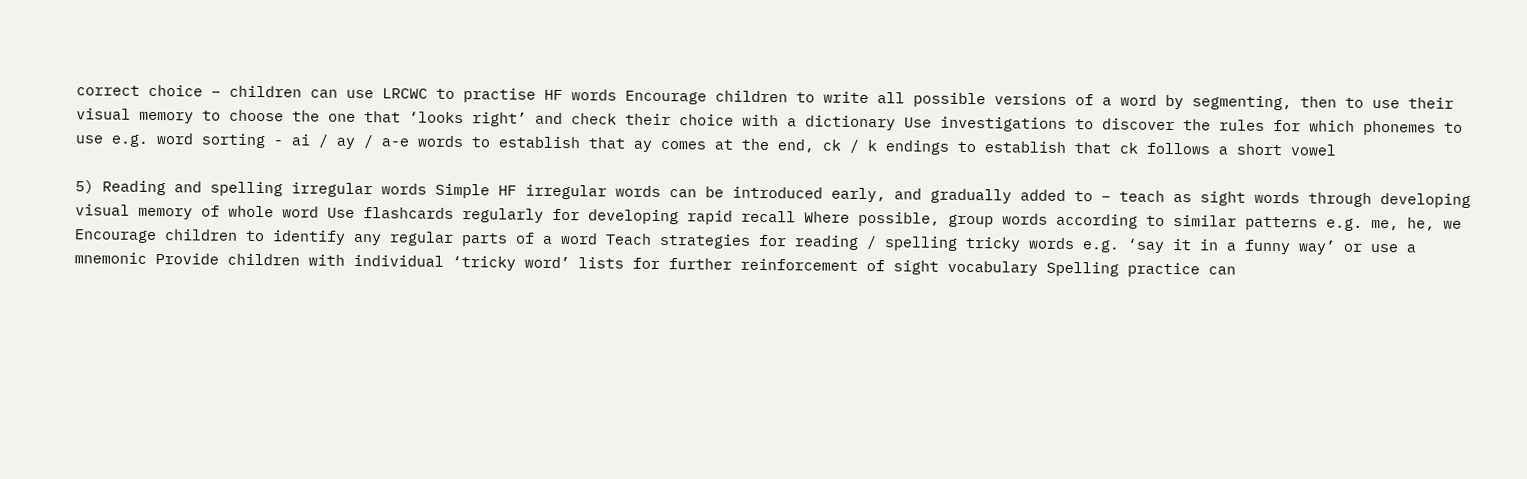correct choice – children can use LRCWC to practise HF words Encourage children to write all possible versions of a word by segmenting, then to use their visual memory to choose the one that ‘looks right’ and check their choice with a dictionary Use investigations to discover the rules for which phonemes to use e.g. word sorting - ai / ay / a-e words to establish that ay comes at the end, ck / k endings to establish that ck follows a short vowel

5) Reading and spelling irregular words Simple HF irregular words can be introduced early, and gradually added to – teach as sight words through developing visual memory of whole word Use flashcards regularly for developing rapid recall Where possible, group words according to similar patterns e.g. me, he, we Encourage children to identify any regular parts of a word Teach strategies for reading / spelling tricky words e.g. ‘say it in a funny way’ or use a mnemonic Provide children with individual ‘tricky word’ lists for further reinforcement of sight vocabulary Spelling practice can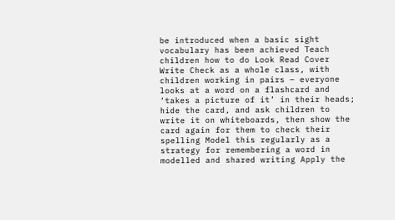be introduced when a basic sight vocabulary has been achieved Teach children how to do Look Read Cover Write Check as a whole class, with children working in pairs – everyone looks at a word on a flashcard and ‘takes a picture of it’ in their heads; hide the card, and ask children to write it on whiteboards, then show the card again for them to check their spelling Model this regularly as a strategy for remembering a word in modelled and shared writing Apply the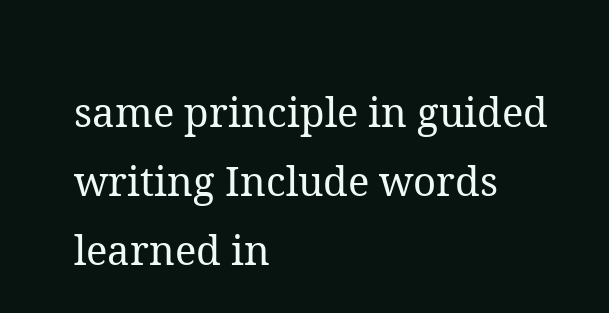same principle in guided writing Include words learned in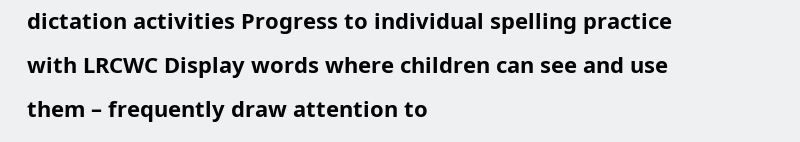dictation activities Progress to individual spelling practice with LRCWC Display words where children can see and use them – frequently draw attention to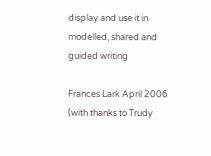display and use it in modelled, shared and guided writing

Frances Lark April 2006 (with thanks to Trudy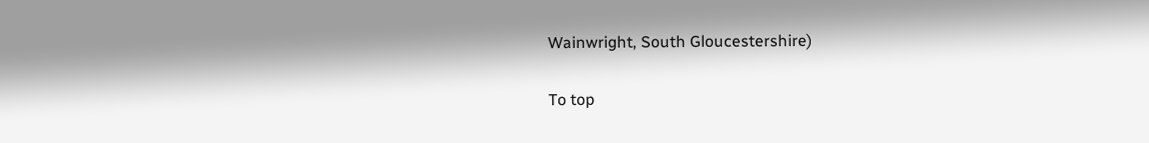Wainwright, South Gloucestershire)

To top